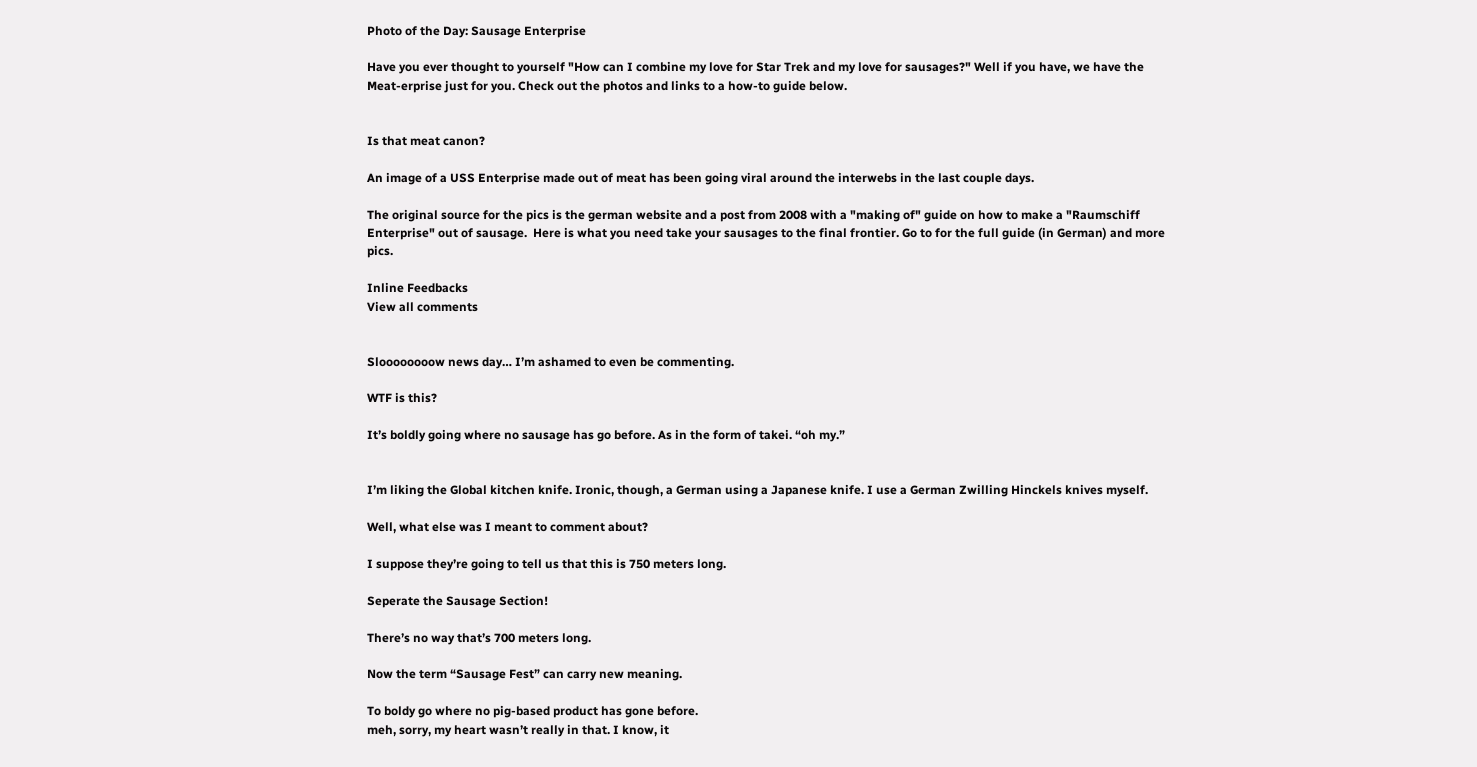Photo of the Day: Sausage Enterprise

Have you ever thought to yourself "How can I combine my love for Star Trek and my love for sausages?" Well if you have, we have the Meat-erprise just for you. Check out the photos and links to a how-to guide below.


Is that meat canon?

An image of a USS Enterprise made out of meat has been going viral around the interwebs in the last couple days.

The original source for the pics is the german website and a post from 2008 with a "making of" guide on how to make a "Raumschiff Enterprise" out of sausage.  Here is what you need take your sausages to the final frontier. Go to for the full guide (in German) and more pics.

Inline Feedbacks
View all comments


Sloooooooow news day… I’m ashamed to even be commenting.

WTF is this?

It’s boldly going where no sausage has go before. As in the form of takei. “oh my.”


I’m liking the Global kitchen knife. Ironic, though, a German using a Japanese knife. I use a German Zwilling Hinckels knives myself.

Well, what else was I meant to comment about?

I suppose they’re going to tell us that this is 750 meters long.

Seperate the Sausage Section!

There’s no way that’s 700 meters long.

Now the term “Sausage Fest” can carry new meaning.

To boldy go where no pig-based product has gone before.
meh, sorry, my heart wasn’t really in that. I know, it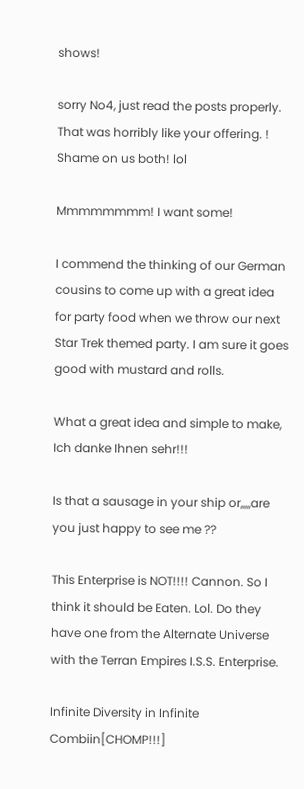shows!

sorry No4, just read the posts properly. That was horribly like your offering. ! Shame on us both! lol

Mmmmmmmm! I want some!

I commend the thinking of our German cousins to come up with a great idea for party food when we throw our next Star Trek themed party. I am sure it goes good with mustard and rolls.

What a great idea and simple to make, Ich danke Ihnen sehr!!!

Is that a sausage in your ship or,,,,,are you just happy to see me ??

This Enterprise is NOT!!!! Cannon. So I think it should be Eaten. Lol. Do they have one from the Alternate Universe with the Terran Empires I.S.S. Enterprise.

Infinite Diversity in Infinite Combiin[CHOMP!!!]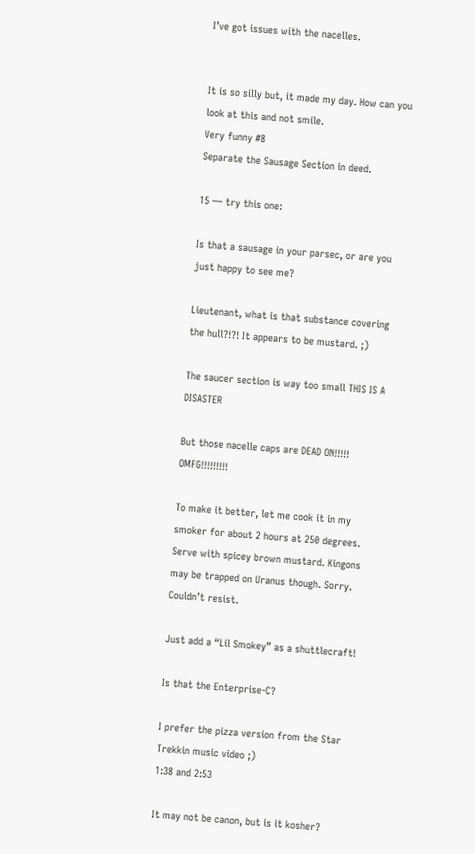I’ve got issues with the nacelles.


It is so silly but, it made my day. How can you look at this and not smile.
Very funny #8
Separate the Sausage Section in deed.

15 — try this one:

Is that a sausage in your parsec, or are you just happy to see me?

Lieutenant, what is that substance covering the hull?!?! It appears to be mustard. ;)

The saucer section is way too small THIS IS A DISASTER

But those nacelle caps are DEAD ON!!!!! OMFG!!!!!!!!!

To make it better, let me cook it in my smoker for about 2 hours at 250 degrees. Serve with spicey brown mustard. Kingons may be trapped on Uranus though. Sorry. Couldn’t resist.

Just add a “Lil Smokey” as a shuttlecraft!

Is that the Enterprise-C?

I prefer the pizza version from the Star Trekkin music video ;)
1:38 and 2:53

It may not be canon, but is it kosher?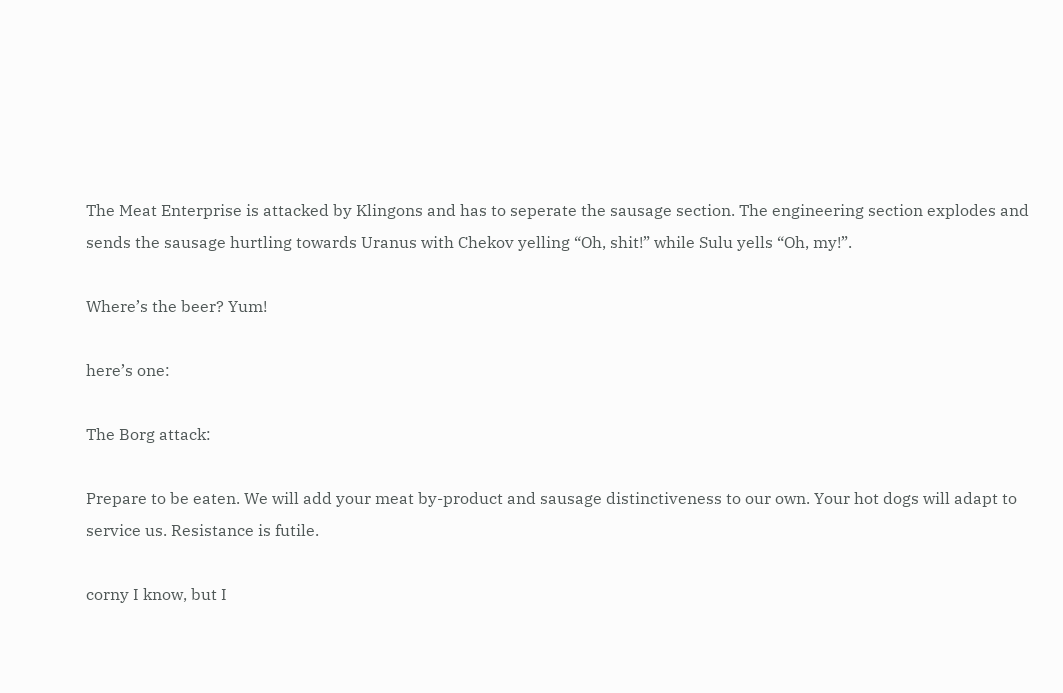The Meat Enterprise is attacked by Klingons and has to seperate the sausage section. The engineering section explodes and sends the sausage hurtling towards Uranus with Chekov yelling “Oh, shit!” while Sulu yells “Oh, my!”.

Where’s the beer? Yum!

here’s one:

The Borg attack:

Prepare to be eaten. We will add your meat by-product and sausage distinctiveness to our own. Your hot dogs will adapt to service us. Resistance is futile.

corny I know, but I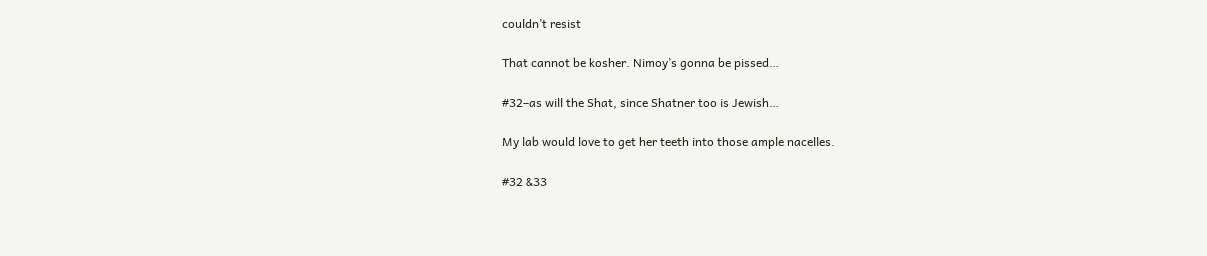couldn’t resist

That cannot be kosher. Nimoy’s gonna be pissed…

#32–as will the Shat, since Shatner too is Jewish…

My lab would love to get her teeth into those ample nacelles.

#32 &33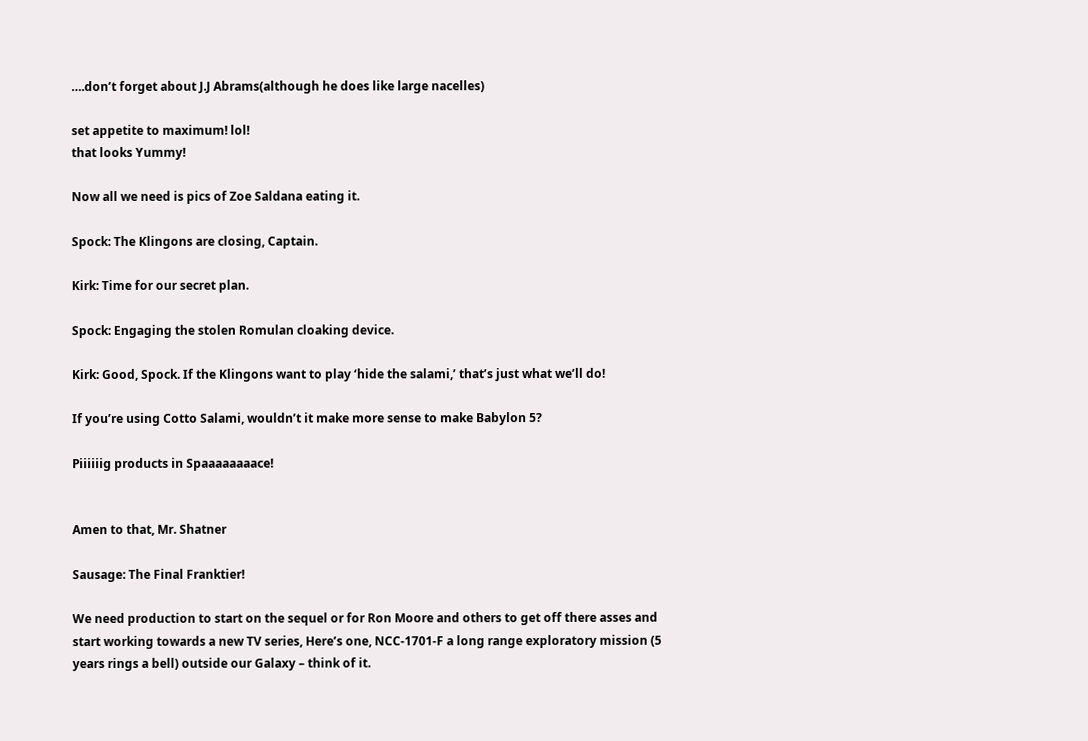….don’t forget about J.J Abrams(although he does like large nacelles)

set appetite to maximum! lol!
that looks Yummy!

Now all we need is pics of Zoe Saldana eating it.

Spock: The Klingons are closing, Captain.

Kirk: Time for our secret plan.

Spock: Engaging the stolen Romulan cloaking device.

Kirk: Good, Spock. If the Klingons want to play ‘hide the salami,’ that’s just what we’ll do!

If you’re using Cotto Salami, wouldn’t it make more sense to make Babylon 5?

Piiiiiig products in Spaaaaaaaace!


Amen to that, Mr. Shatner

Sausage: The Final Franktier!

We need production to start on the sequel or for Ron Moore and others to get off there asses and start working towards a new TV series, Here’s one, NCC-1701-F a long range exploratory mission (5 years rings a bell) outside our Galaxy – think of it.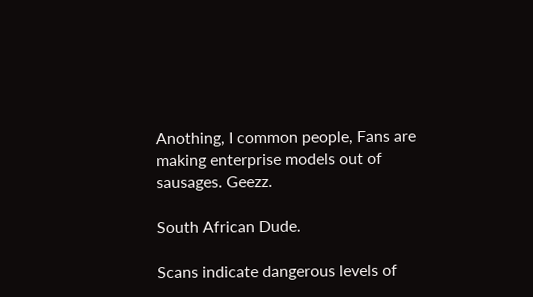Anothing, I common people, Fans are making enterprise models out of sausages. Geezz.

South African Dude.

Scans indicate dangerous levels of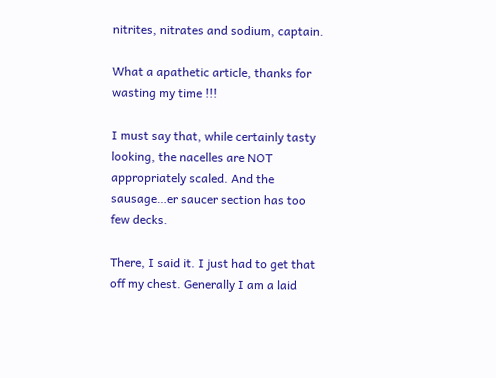nitrites, nitrates and sodium, captain.

What a apathetic article, thanks for wasting my time !!!

I must say that, while certainly tasty looking, the nacelles are NOT appropriately scaled. And the sausage…er saucer section has too few decks.

There, I said it. I just had to get that off my chest. Generally I am a laid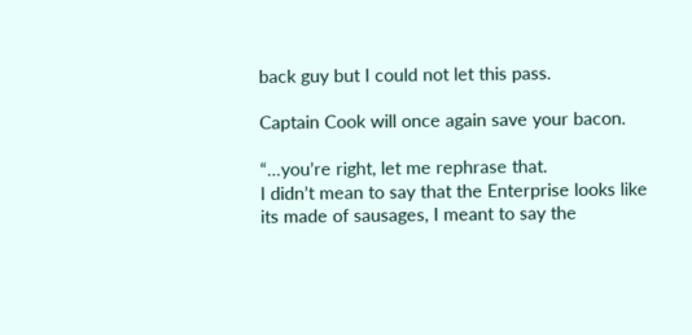back guy but I could not let this pass.

Captain Cook will once again save your bacon.

“…you’re right, let me rephrase that.
I didn’t mean to say that the Enterprise looks like its made of sausages, I meant to say the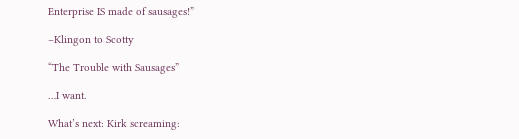Enterprise IS made of sausages!”

–Klingon to Scotty

“The Trouble with Sausages”

…I want.

What’s next: Kirk screaming: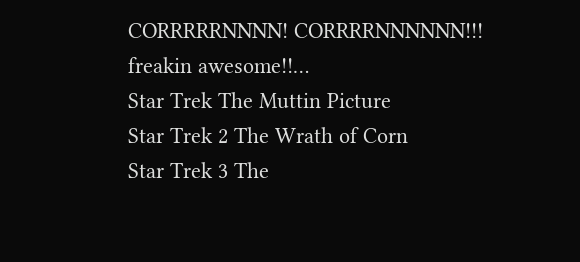CORRRRRNNNN! CORRRRNNNNNN!!!
freakin awesome!!…
Star Trek The Muttin Picture
Star Trek 2 The Wrath of Corn
Star Trek 3 The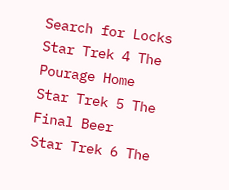Search for Locks
Star Trek 4 The Pourage Home
Star Trek 5 The Final Beer
Star Trek 6 The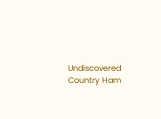Undiscovered Country Ham